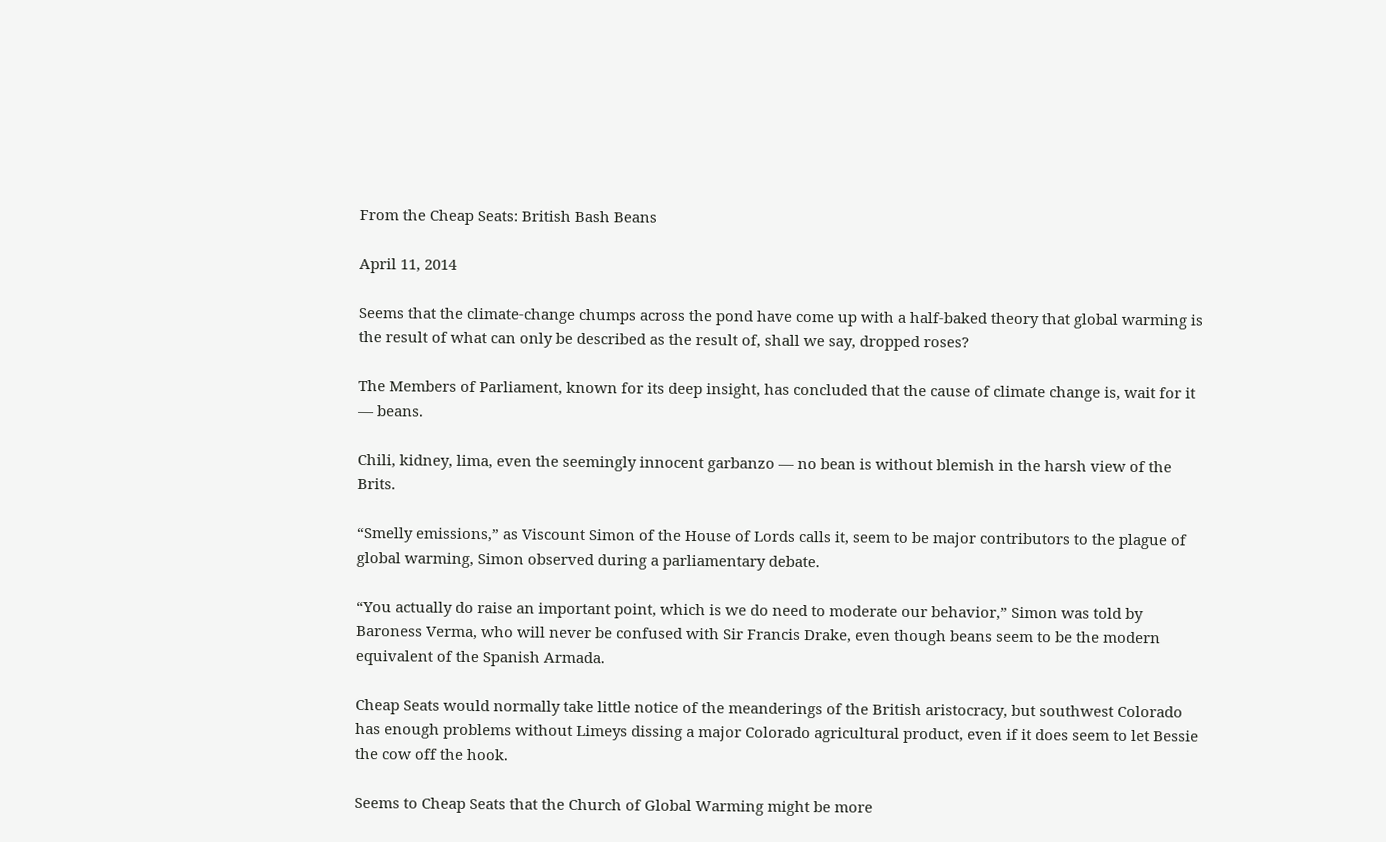From the Cheap Seats: British Bash Beans

April 11, 2014

Seems that the climate-change chumps across the pond have come up with a half-baked theory that global warming is the result of what can only be described as the result of, shall we say, dropped roses?

The Members of Parliament, known for its deep insight, has concluded that the cause of climate change is, wait for it — beans.

Chili, kidney, lima, even the seemingly innocent garbanzo — no bean is without blemish in the harsh view of the Brits.

“Smelly emissions,” as Viscount Simon of the House of Lords calls it, seem to be major contributors to the plague of global warming, Simon observed during a parliamentary debate.

“You actually do raise an important point, which is we do need to moderate our behavior,” Simon was told by Baroness Verma, who will never be confused with Sir Francis Drake, even though beans seem to be the modern equivalent of the Spanish Armada.

Cheap Seats would normally take little notice of the meanderings of the British aristocracy, but southwest Colorado has enough problems without Limeys dissing a major Colorado agricultural product, even if it does seem to let Bessie the cow off the hook.

Seems to Cheap Seats that the Church of Global Warming might be more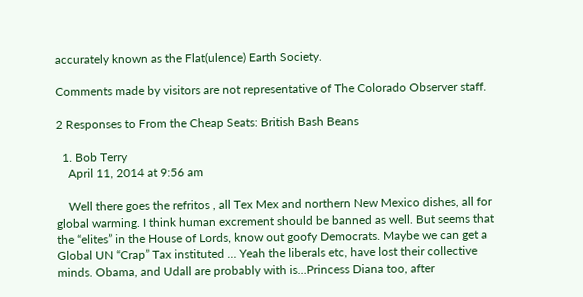accurately known as the Flat(ulence) Earth Society.

Comments made by visitors are not representative of The Colorado Observer staff.

2 Responses to From the Cheap Seats: British Bash Beans

  1. Bob Terry
    April 11, 2014 at 9:56 am

    Well there goes the refritos , all Tex Mex and northern New Mexico dishes, all for global warming. I think human excrement should be banned as well. But seems that the “elites” in the House of Lords, know out goofy Democrats. Maybe we can get a Global UN “Crap” Tax instituted … Yeah the liberals etc, have lost their collective minds. Obama, and Udall are probably with is…Princess Diana too, after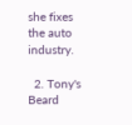she fixes the auto industry.

  2. Tony's Beard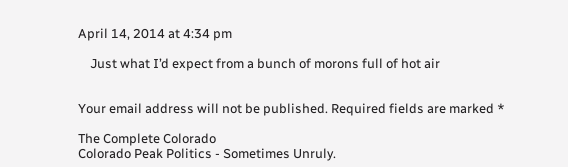April 14, 2014 at 4:34 pm

    Just what I’d expect from a bunch of morons full of hot air


Your email address will not be published. Required fields are marked *

The Complete Colorado
Colorado Peak Politics - Sometimes Unruly.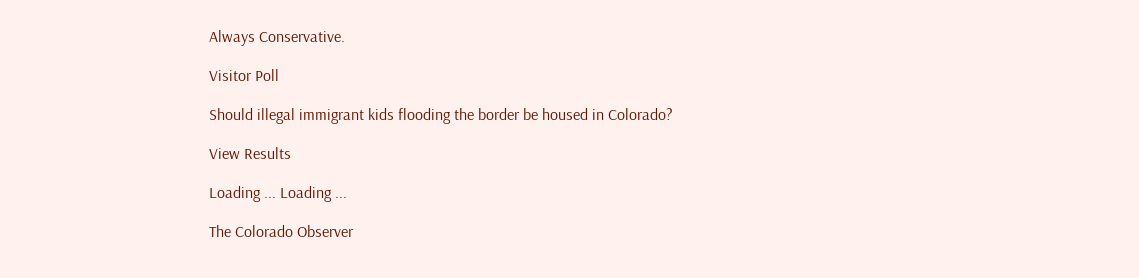Always Conservative.

Visitor Poll

Should illegal immigrant kids flooding the border be housed in Colorado?

View Results

Loading ... Loading ...

The Colorado Observer